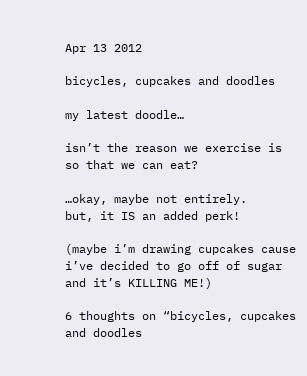Apr 13 2012

bicycles, cupcakes and doodles

my latest doodle…

isn’t the reason we exercise is so that we can eat?

…okay, maybe not entirely.
but, it IS an added perk!

(maybe i’m drawing cupcakes cause i’ve decided to go off of sugar and it’s KILLING ME!)

6 thoughts on “bicycles, cupcakes and doodles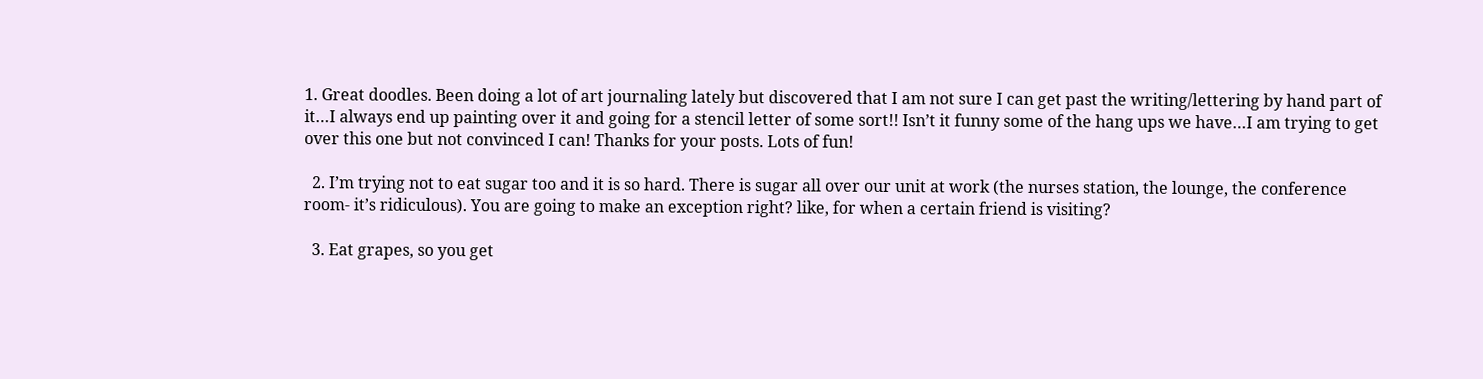1. Great doodles. Been doing a lot of art journaling lately but discovered that I am not sure I can get past the writing/lettering by hand part of it…I always end up painting over it and going for a stencil letter of some sort!! Isn’t it funny some of the hang ups we have…I am trying to get over this one but not convinced I can! Thanks for your posts. Lots of fun!

  2. I’m trying not to eat sugar too and it is so hard. There is sugar all over our unit at work (the nurses station, the lounge, the conference room- it’s ridiculous). You are going to make an exception right? like, for when a certain friend is visiting?

  3. Eat grapes, so you get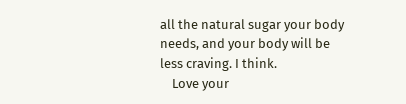all the natural sugar your body needs, and your body will be less craving. I think.
    Love your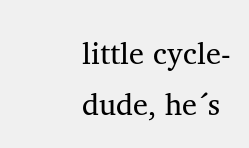little cycle-dude, he´s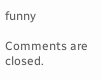funny

Comments are closed.